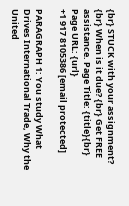{br} STUCK with your assignment? {br} When is it due? {br} Get FREE assistance. Page Title: {title}{br} Page URL: {url}
+1 917 8105386 [email protected]

PARAGRAPH 1: You study What Drives International Trade, Why the United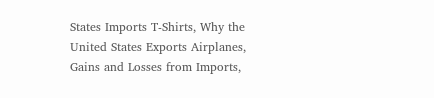States Imports T-Shirts, Why the United States Exports Airplanes, Gains and Losses from Imports,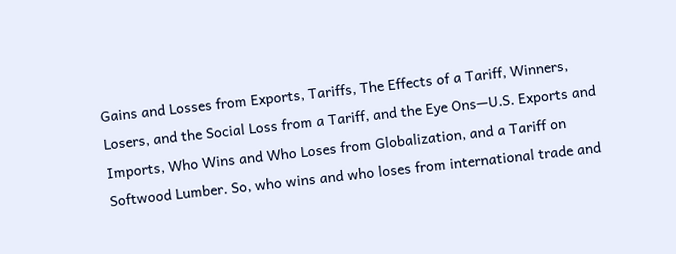Gains and Losses from Exports, Tariffs, The Effects of a Tariff, Winners, Losers, and the Social Loss from a Tariff, and the Eye Ons—U.S. Exports and Imports, Who Wins and Who Loses from Globalization, and a Tariff on Softwood Lumber. So, who wins and who loses from international trade and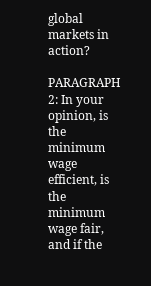global markets in action?

PARAGRAPH 2: In your opinion, is the minimum wage efficient, is the minimum wage fair, and if the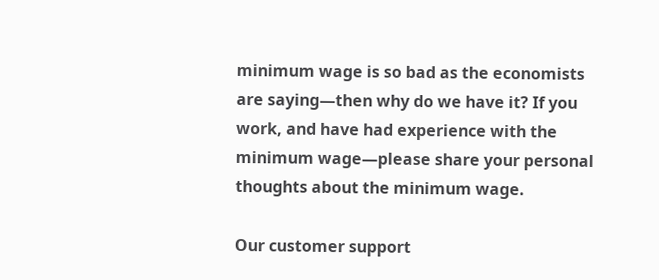minimum wage is so bad as the economists are saying—then why do we have it? If you work, and have had experience with the minimum wage—please share your personal thoughts about the minimum wage.

Our customer support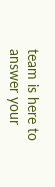team is here to answer your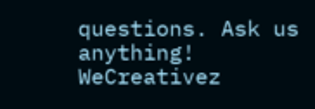questions. Ask us anything!
WeCreativez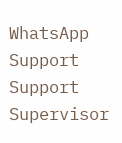WhatsApp Support
Support Supervisor